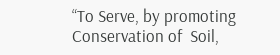“To Serve, by promoting Conservation of  Soil,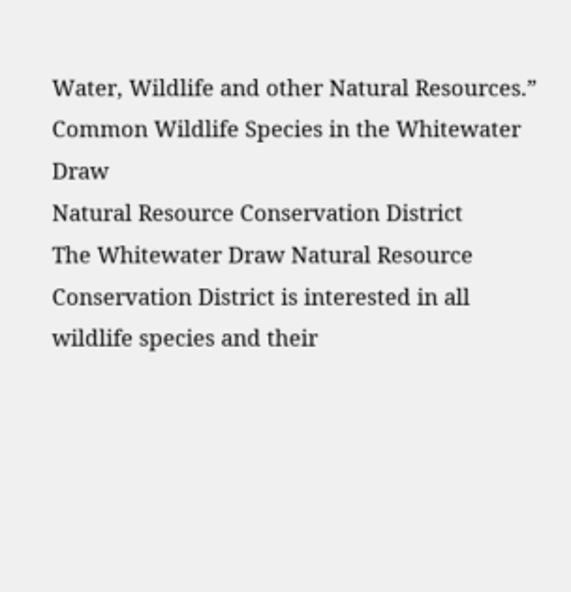Water, Wildlife and other Natural Resources.”
Common Wildlife Species in the Whitewater Draw
Natural Resource Conservation District
The Whitewater Draw Natural Resource Conservation District is interested in all wildlife species and their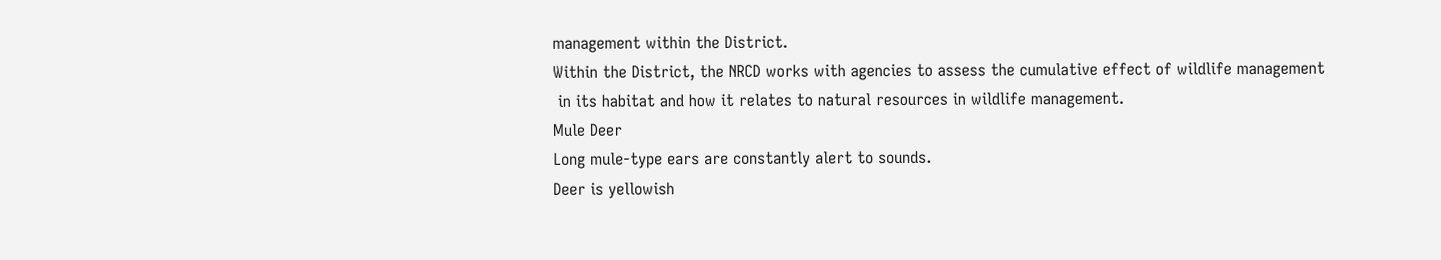management within the District.
Within the District, the NRCD works with agencies to assess the cumulative effect of wildlife management
 in its habitat and how it relates to natural resources in wildlife management.
Mule Deer
Long mule-type ears are constantly alert to sounds.
Deer is yellowish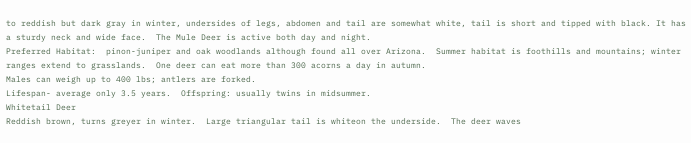to reddish but dark gray in winter, undersides of legs, abdomen and tail are somewhat white, tail is short and tipped with black. It has a sturdy neck and wide face.  The Mule Deer is active both day and night.
Preferred Habitat:  pinon-juniper and oak woodlands although found all over Arizona.  Summer habitat is foothills and mountains; winter ranges extend to grasslands.  One deer can eat more than 300 acorns a day in autumn.
Males can weigh up to 400 lbs; antlers are forked.
Lifespan- average only 3.5 years.  Offspring: usually twins in midsummer.
Whitetail Deer
Reddish brown, turns greyer in winter.  Large triangular tail is whiteon the underside.  The deer waves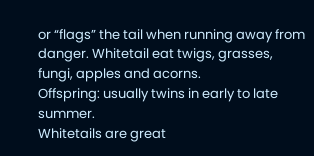or “flags” the tail when running away from danger. Whitetail eat twigs, grasses, fungi, apples and acorns.
Offspring: usually twins in early to late summer.
Whitetails are great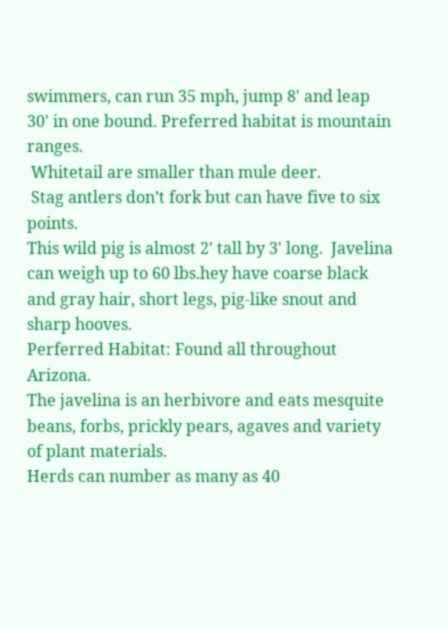swimmers, can run 35 mph, jump 8' and leap 30' in one bound. Preferred habitat is mountain ranges.
 Whitetail are smaller than mule deer.
 Stag antlers don’t fork but can have five to six points.
This wild pig is almost 2' tall by 3' long.  Javelina can weigh up to 60 lbs.hey have coarse black and gray hair, short legs, pig-like snout and sharp hooves.
Perferred Habitat: Found all throughout Arizona.
The javelina is an herbivore and eats mesquite beans, forbs, prickly pears, agaves and variety of plant materials.
Herds can number as many as 40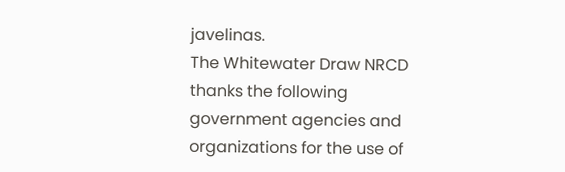javelinas.
The Whitewater Draw NRCD thanks the following  government agencies and organizations for the use of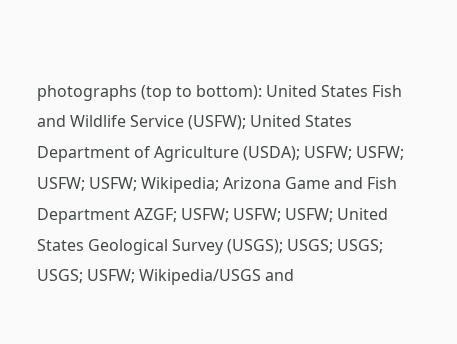photographs (top to bottom): United States Fish and Wildlife Service (USFW); United States Department of Agriculture (USDA); USFW; USFW; USFW; USFW; Wikipedia; Arizona Game and Fish Department AZGF; USFW; USFW; USFW; United States Geological Survey (USGS); USGS; USGS; USGS; USFW; Wikipedia/USGS and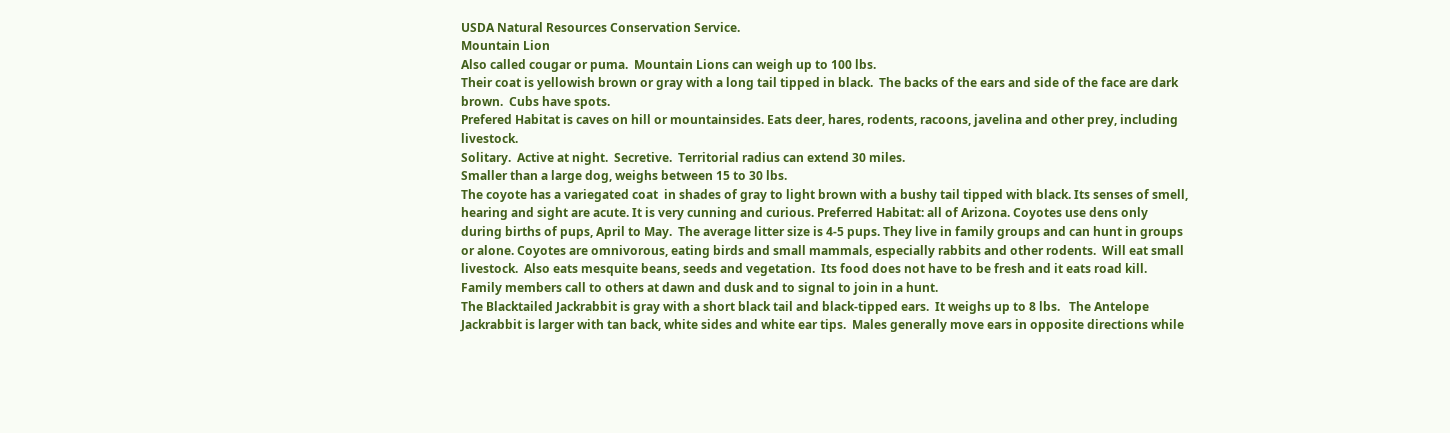USDA Natural Resources Conservation Service.
Mountain Lion
Also called cougar or puma.  Mountain Lions can weigh up to 100 lbs.
Their coat is yellowish brown or gray with a long tail tipped in black.  The backs of the ears and side of the face are dark brown.  Cubs have spots.
Prefered Habitat is caves on hill or mountainsides. Eats deer, hares, rodents, racoons, javelina and other prey, including livestock.
Solitary.  Active at night.  Secretive.  Territorial radius can extend 30 miles.
Smaller than a large dog, weighs between 15 to 30 lbs.
The coyote has a variegated coat  in shades of gray to light brown with a bushy tail tipped with black. Its senses of smell, hearing and sight are acute. It is very cunning and curious. Preferred Habitat: all of Arizona. Coyotes use dens only during births of pups, April to May.  The average litter size is 4-5 pups. They live in family groups and can hunt in groups or alone. Coyotes are omnivorous, eating birds and small mammals, especially rabbits and other rodents.  Will eat small livestock.  Also eats mesquite beans, seeds and vegetation.  Its food does not have to be fresh and it eats road kill. Family members call to others at dawn and dusk and to signal to join in a hunt.
The Blacktailed Jackrabbit is gray with a short black tail and black-tipped ears.  It weighs up to 8 lbs.   The Antelope Jackrabbit is larger with tan back, white sides and white ear tips.  Males generally move ears in opposite directions while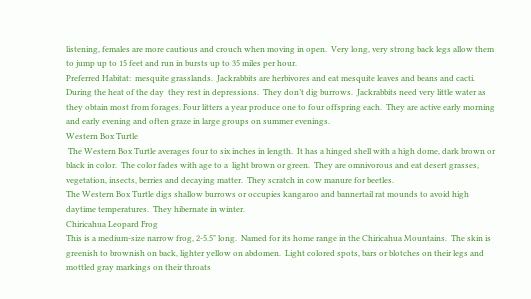listening, females are more cautious and crouch when moving in open.  Very long, very strong back legs allow them to jump up to 15 feet and run in bursts up to 35 miles per hour.
Preferred Habitat:  mesquite grasslands.  Jackrabbits are herbivores and eat mesquite leaves and beans and cacti. During the heat of the day  they rest in depressions.  They don’t dig burrows.  Jackrabbits need very little water as they obtain most from forages. Four litters a year produce one to four offspring each.  They are active early morning and early evening and often graze in large groups on summer evenings.
Western Box Turtle
 The Western Box Turtle averages four to six inches in length.  It has a hinged shell with a high dome, dark brown or black in color.  The color fades with age to a  light brown or green.  They are omnivorous and eat desert grasses, vegetation, insects, berries and decaying matter.  They scratch in cow manure for beetles.
The Western Box Turtle digs shallow burrows or occupies kangaroo and bannertail rat mounds to avoid high daytime temperatures.  They hibernate in winter.
Chiricahua Leopard Frog
This is a medium-size narrow frog, 2-5.5" long.  Named for its home range in the Chiricahua Mountains.  The skin is greenish to brownish on back, lighter yellow on abdomen.  Light colored spots, bars or blotches on their legs and mottled gray markings on their throats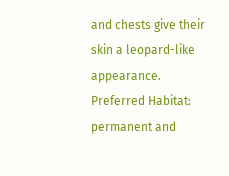and chests give their skin a leopard-like appearance.
Preferred Habitat: permanent and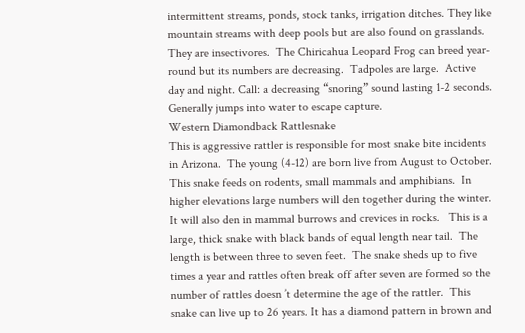intermittent streams, ponds, stock tanks, irrigation ditches. They like mountain streams with deep pools but are also found on grasslands.
They are insectivores.  The Chiricahua Leopard Frog can breed year-round but its numbers are decreasing.  Tadpoles are large.  Active day and night. Call: a decreasing “snoring” sound lasting 1-2 seconds.  Generally jumps into water to escape capture.
Western Diamondback Rattlesnake
This is aggressive rattler is responsible for most snake bite incidents in Arizona.  The young (4-12) are born live from August to October.  This snake feeds on rodents, small mammals and amphibians.  In higher elevations large numbers will den together during the winter.  It will also den in mammal burrows and crevices in rocks.   This is a large, thick snake with black bands of equal length near tail.  The length is between three to seven feet.  The snake sheds up to five times a year and rattles often break off after seven are formed so the number of rattles doesn ’t determine the age of the rattler.  This snake can live up to 26 years. It has a diamond pattern in brown and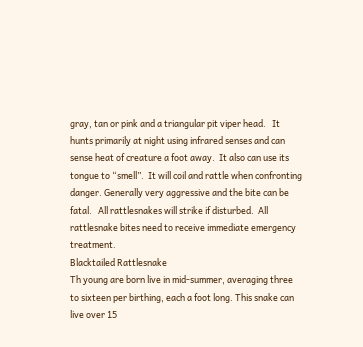gray, tan or pink and a triangular pit viper head.   It hunts primarily at night using infrared senses and can sense heat of creature a foot away.  It also can use its tongue to “smell”.  It will coil and rattle when confronting danger. Generally very aggressive and the bite can be fatal.   All rattlesnakes will strike if disturbed.  All rattlesnake bites need to receive immediate emergency treatment.
Blacktailed Rattlesnake
Th young are born live in mid-summer, averaging three to sixteen per birthing, each a foot long. This snake can live over 15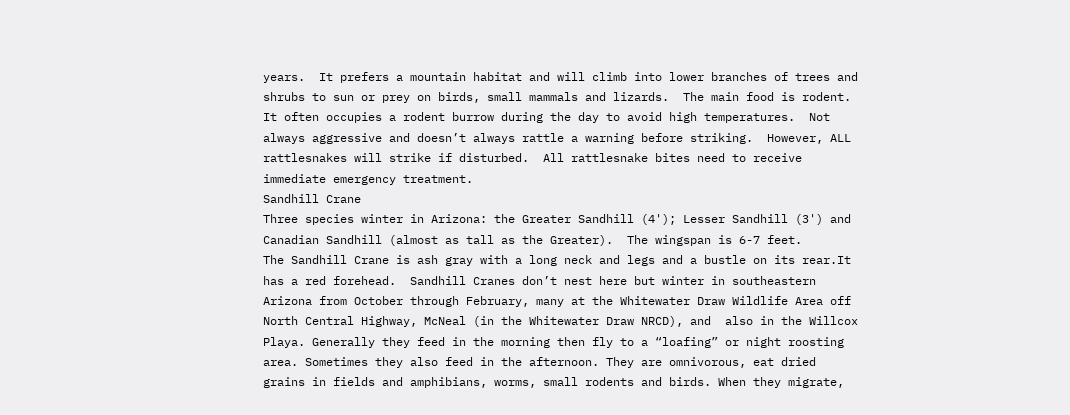years.  It prefers a mountain habitat and will climb into lower branches of trees and shrubs to sun or prey on birds, small mammals and lizards.  The main food is rodent.   It often occupies a rodent burrow during the day to avoid high temperatures.  Not always aggressive and doesn’t always rattle a warning before striking.  However, ALL  rattlesnakes will strike if disturbed.  All rattlesnake bites need to receive immediate emergency treatment.
Sandhill Crane
Three species winter in Arizona: the Greater Sandhill (4'); Lesser Sandhill (3') and Canadian Sandhill (almost as tall as the Greater).  The wingspan is 6-7 feet.
The Sandhill Crane is ash gray with a long neck and legs and a bustle on its rear.It has a red forehead.  Sandhill Cranes don’t nest here but winter in southeastern Arizona from October through February, many at the Whitewater Draw Wildlife Area off North Central Highway, McNeal (in the Whitewater Draw NRCD), and  also in the Willcox Playa. Generally they feed in the morning then fly to a “loafing” or night roosting area. Sometimes they also feed in the afternoon. They are omnivorous, eat dried grains in fields and amphibians, worms, small rodents and birds. When they migrate,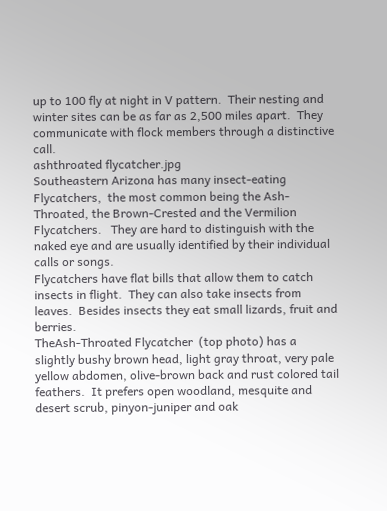up to 100 fly at night in V pattern.  Their nesting and winter sites can be as far as 2,500 miles apart.  They communicate with flock members through a distinctive call.
ashthroated flycatcher.jpg
Southeastern Arizona has many insect-eating Flycatchers,  the most common being the Ash-Throated, the Brown-Crested and the Vermilion Flycatchers.   They are hard to distinguish with the naked eye and are usually identified by their individual calls or songs.
Flycatchers have flat bills that allow them to catch insects in flight.  They can also take insects from leaves.  Besides insects they eat small lizards, fruit and berries.
TheAsh-Throated Flycatcher  (top photo) has a slightly bushy brown head, light gray throat, very pale yellow abdomen, olive-brown back and rust colored tail feathers.  It prefers open woodland, mesquite and desert scrub, pinyon-juniper and oak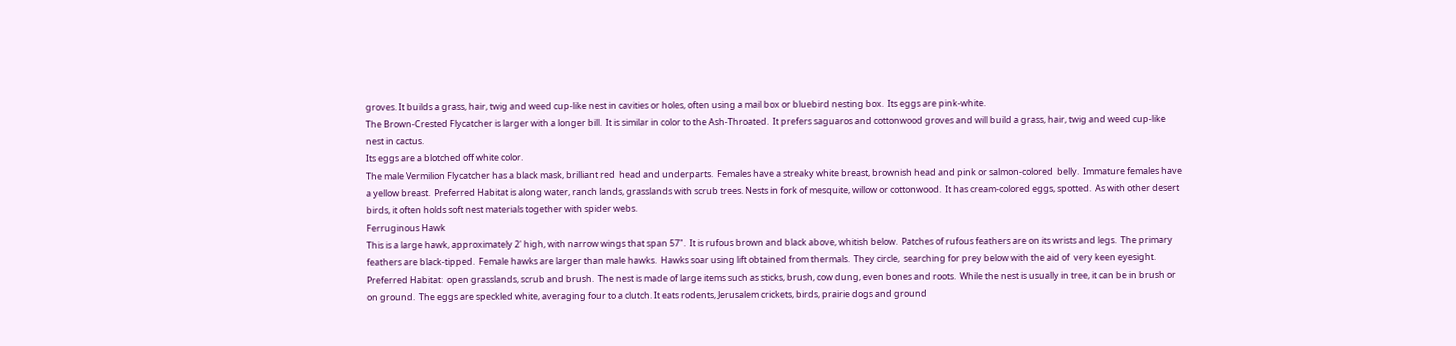groves. It builds a grass, hair, twig and weed cup-like nest in cavities or holes, often using a mail box or bluebird nesting box.  Its eggs are pink-white.
The Brown-Crested Flycatcher is larger with a longer bill.  It is similar in color to the Ash-Throated.  It prefers saguaros and cottonwood groves and will build a grass, hair, twig and weed cup-like nest in cactus.
Its eggs are a blotched off white color.
The male Vermilion Flycatcher has a black mask, brilliant red  head and underparts.  Females have a streaky white breast, brownish head and pink or salmon-colored  belly.  Immature females have a yellow breast.  Preferred Habitat is along water, ranch lands, grasslands with scrub trees. Nests in fork of mesquite, willow or cottonwood.  It has cream-colored eggs, spotted.  As with other desert birds, it often holds soft nest materials together with spider webs.
Ferruginous Hawk
This is a large hawk, approximately 2' high, with narrow wings that span 57".  It is rufous brown and black above, whitish below.  Patches of rufous feathers are on its wrists and legs.  The primary feathers are black-tipped.  Female hawks are larger than male hawks.  Hawks soar using lift obtained from thermals.  They circle,  searching for prey below with the aid of  very keen eyesight.  Preferred Habitat:  open grasslands, scrub and brush.  The nest is made of large items such as sticks, brush, cow dung, even bones and roots.  While the nest is usually in tree, it can be in brush or on ground.  The eggs are speckled white, averaging four to a clutch. It eats rodents, Jerusalem crickets, birds, prairie dogs and ground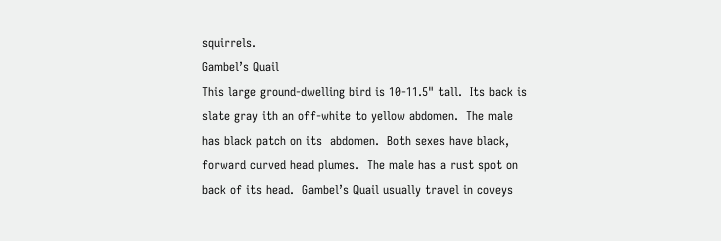squirrels.
Gambel’s Quail
This large ground-dwelling bird is 10-11.5" tall.  Its back is slate gray ith an off-white to yellow abdomen.  The male has black patch on its  abdomen.  Both sexes have black, forward curved head plumes.  The male has a rust spot on back of its head.  Gambel’s Quail usually travel in coveys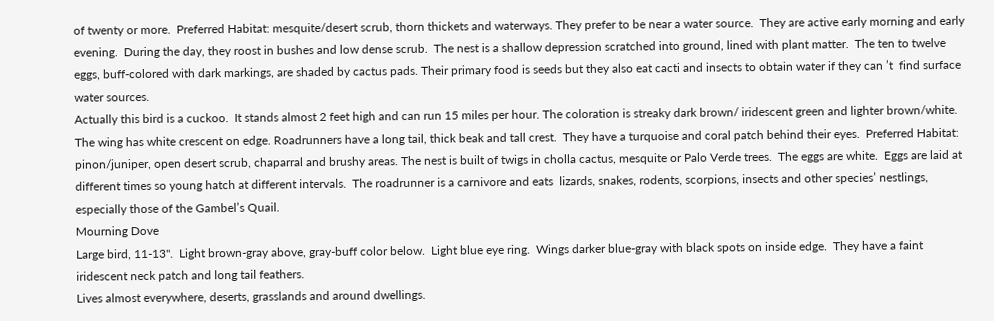of twenty or more.  Preferred Habitat: mesquite/desert scrub, thorn thickets and waterways. They prefer to be near a water source.  They are active early morning and early evening.  During the day, they roost in bushes and low dense scrub.  The nest is a shallow depression scratched into ground, lined with plant matter.  The ten to twelve eggs, buff-colored with dark markings, are shaded by cactus pads. Their primary food is seeds but they also eat cacti and insects to obtain water if they can ’t  find surface water sources.
Actually this bird is a cuckoo.  It stands almost 2 feet high and can run 15 miles per hour. The coloration is streaky dark brown/ iridescent green and lighter brown/white.  The wing has white crescent on edge. Roadrunners have a long tail, thick beak and tall crest.  They have a turquoise and coral patch behind their eyes.  Preferred Habitat:  pinon/juniper, open desert scrub, chaparral and brushy areas. The nest is built of twigs in cholla cactus, mesquite or Palo Verde trees.  The eggs are white.  Eggs are laid at different times so young hatch at different intervals.  The roadrunner is a carnivore and eats  lizards, snakes, rodents, scorpions, insects and other species’ nestlings, especially those of the Gambel’s Quail.
Mourning Dove
Large bird, 11-13".  Light brown-gray above, gray-buff color below.  Light blue eye ring.  Wings darker blue-gray with black spots on inside edge.  They have a faint iridescent neck patch and long tail feathers.
Lives almost everywhere, deserts, grasslands and around dwellings.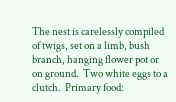The nest is carelessly compiled of twigs, set on a limb, bush branch, hanging flower pot or on ground.  Two white eggs to a clutch.  Primary food: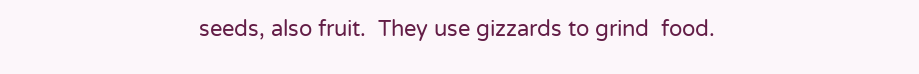seeds, also fruit.  They use gizzards to grind  food.